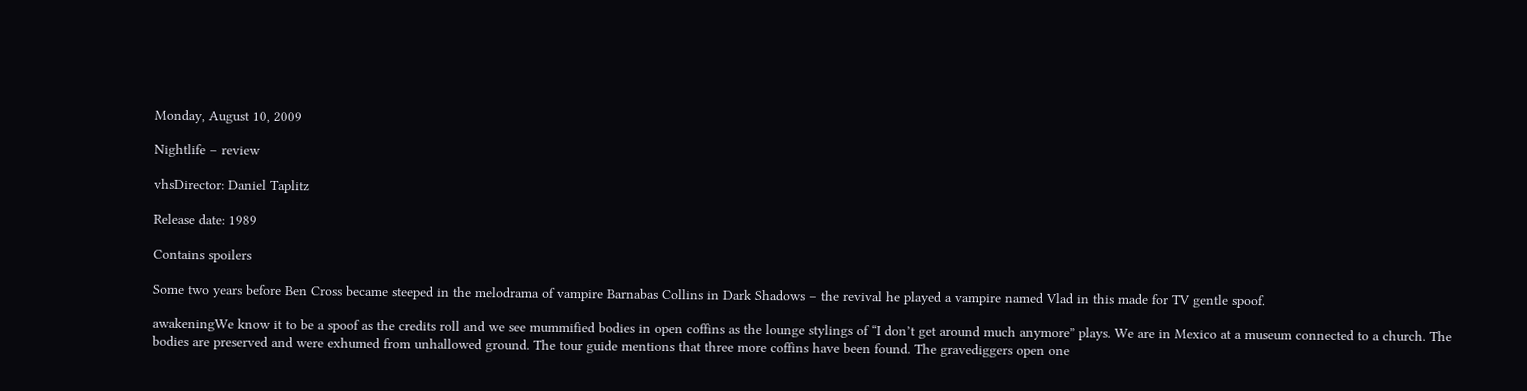Monday, August 10, 2009

Nightlife – review

vhsDirector: Daniel Taplitz

Release date: 1989

Contains spoilers

Some two years before Ben Cross became steeped in the melodrama of vampire Barnabas Collins in Dark Shadows – the revival he played a vampire named Vlad in this made for TV gentle spoof.

awakeningWe know it to be a spoof as the credits roll and we see mummified bodies in open coffins as the lounge stylings of “I don’t get around much anymore” plays. We are in Mexico at a museum connected to a church. The bodies are preserved and were exhumed from unhallowed ground. The tour guide mentions that three more coffins have been found. The gravediggers open one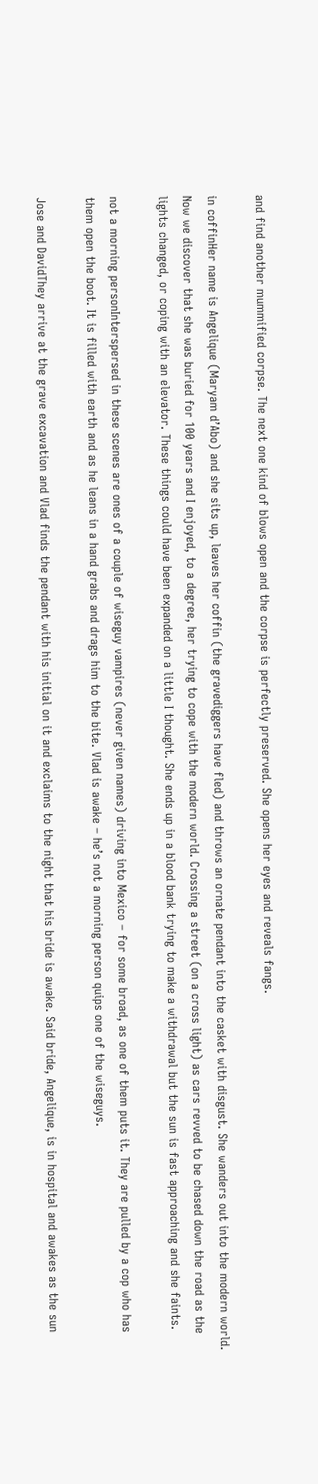and find another mummified corpse. The next one kind of blows open and the corpse is perfectly preserved. She opens her eyes and reveals fangs.

in coffinHer name is Angelique (Maryam d’Abo) and she sits up, leaves her coffin (the gravediggers have fled) and throws an ornate pendant into the casket with disgust. She wanders out into the modern world. Now we discover that she was buried for 100 years and I enjoyed, to a degree, her trying to cope with the modern world. Crossing a street (on a cross light) as cars revved to be chased down the road as the lights changed, or coping with an elevator. These things could have been expanded on a little I thought. She ends up in a blood bank trying to make a withdrawal but the sun is fast approaching and she faints.

not a morning personInterspersed in these scenes are ones of a couple of wiseguy vampires (never given names) driving into Mexico – for some broad, as one of them puts it. They are pulled by a cop who has them open the boot. It is filled with earth and as he leans in a hand grabs and drags him to the bite. Vlad is awake – he’s not a morning person quips one of the wiseguys.

Jose and DavidThey arrive at the grave excavation and Vlad finds the pendant with his initial on it and exclaims to the night that his bride is awake. Said bride, Angelique, is in hospital and awakes as the sun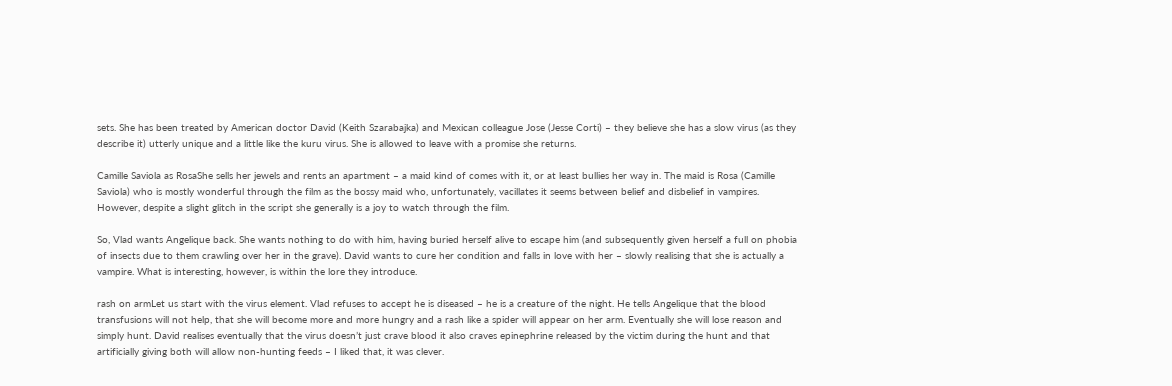sets. She has been treated by American doctor David (Keith Szarabajka) and Mexican colleague Jose (Jesse Corti) – they believe she has a slow virus (as they describe it) utterly unique and a little like the kuru virus. She is allowed to leave with a promise she returns.

Camille Saviola as RosaShe sells her jewels and rents an apartment – a maid kind of comes with it, or at least bullies her way in. The maid is Rosa (Camille Saviola) who is mostly wonderful through the film as the bossy maid who, unfortunately, vacillates it seems between belief and disbelief in vampires. However, despite a slight glitch in the script she generally is a joy to watch through the film.

So, Vlad wants Angelique back. She wants nothing to do with him, having buried herself alive to escape him (and subsequently given herself a full on phobia of insects due to them crawling over her in the grave). David wants to cure her condition and falls in love with her – slowly realising that she is actually a vampire. What is interesting, however, is within the lore they introduce.

rash on armLet us start with the virus element. Vlad refuses to accept he is diseased – he is a creature of the night. He tells Angelique that the blood transfusions will not help, that she will become more and more hungry and a rash like a spider will appear on her arm. Eventually she will lose reason and simply hunt. David realises eventually that the virus doesn’t just crave blood it also craves epinephrine released by the victim during the hunt and that artificially giving both will allow non-hunting feeds – I liked that, it was clever.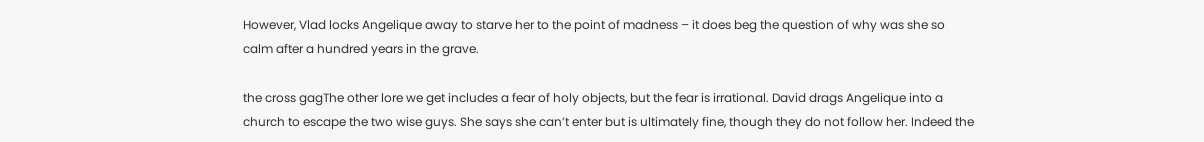However, Vlad locks Angelique away to starve her to the point of madness – it does beg the question of why was she so calm after a hundred years in the grave.

the cross gagThe other lore we get includes a fear of holy objects, but the fear is irrational. David drags Angelique into a church to escape the two wise guys. She says she can’t enter but is ultimately fine, though they do not follow her. Indeed the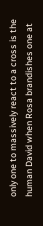only one to massively react to a cross is the human David when Rosa brandishes one at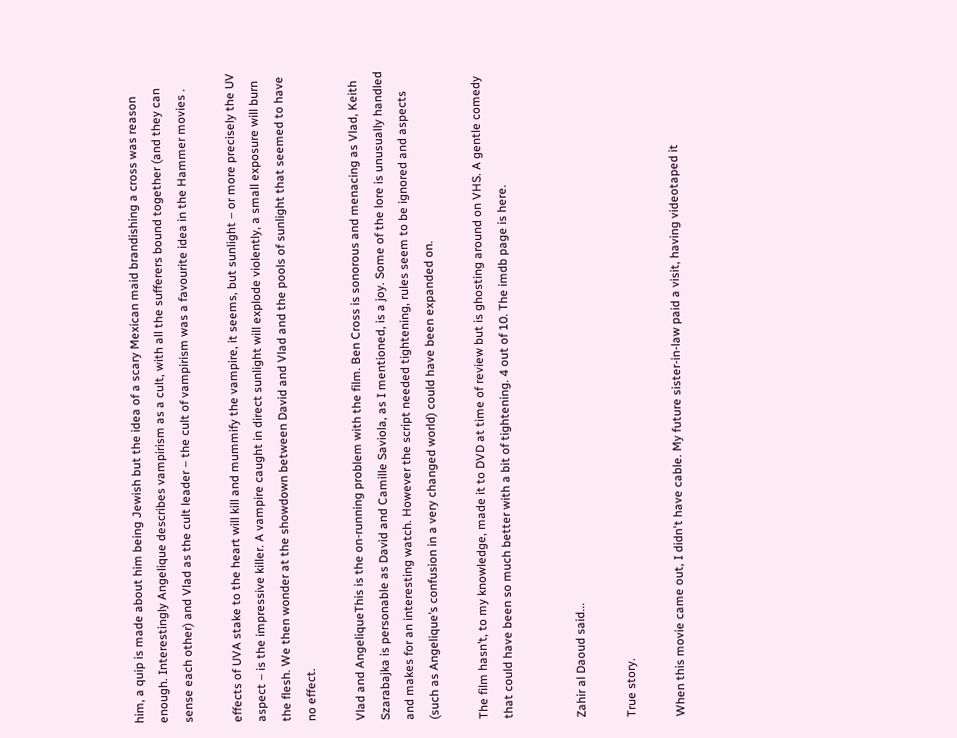him, a quip is made about him being Jewish but the idea of a scary Mexican maid brandishing a cross was reason enough. Interestingly Angelique describes vampirism as a cult, with all the sufferers bound together (and they can sense each other) and Vlad as the cult leader – the cult of vampirism was a favourite idea in the Hammer movies .

effects of UVA stake to the heart will kill and mummify the vampire, it seems, but sunlight – or more precisely the UV aspect – is the impressive killer. A vampire caught in direct sunlight will explode violently, a small exposure will burn the flesh. We then wonder at the showdown between David and Vlad and the pools of sunlight that seemed to have no effect.

Vlad and AngeliqueThis is the on-running problem with the film. Ben Cross is sonorous and menacing as Vlad, Keith Szarabajka is personable as David and Camille Saviola, as I mentioned, is a joy. Some of the lore is unusually handled and makes for an interesting watch. However the script needed tightening, rules seem to be ignored and aspects (such as Angelique’s confusion in a very changed world) could have been expanded on.

The film hasn’t, to my knowledge, made it to DVD at time of review but is ghosting around on VHS. A gentle comedy that could have been so much better with a bit of tightening. 4 out of 10. The imdb page is here.


Zahir al Daoud said...

True story.

When this movie came out, I didn't have cable. My future sister-in-law paid a visit, having videotaped it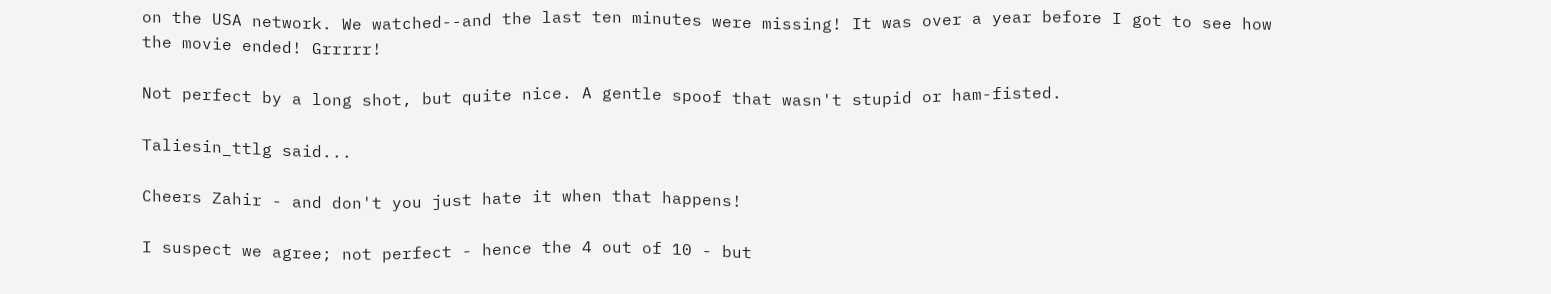on the USA network. We watched--and the last ten minutes were missing! It was over a year before I got to see how the movie ended! Grrrrr!

Not perfect by a long shot, but quite nice. A gentle spoof that wasn't stupid or ham-fisted.

Taliesin_ttlg said...

Cheers Zahir - and don't you just hate it when that happens!

I suspect we agree; not perfect - hence the 4 out of 10 - but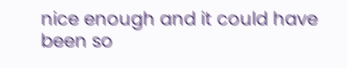nice enough and it could have been so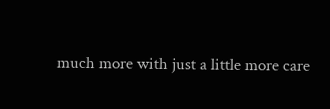much more with just a little more care